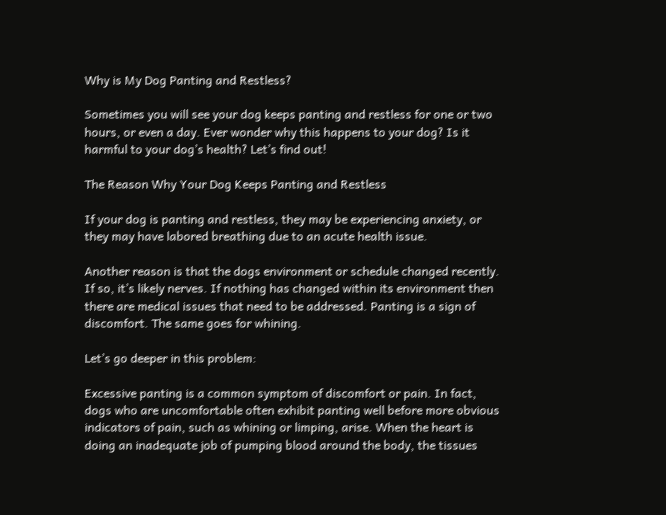Why is My Dog Panting and Restless?

Sometimes you will see your dog keeps panting and restless for one or two hours, or even a day. Ever wonder why this happens to your dog? Is it harmful to your dog’s health? Let’s find out!

The Reason Why Your Dog Keeps Panting and Restless

If your dog is panting and restless, they may be experiencing anxiety, or they may have labored breathing due to an acute health issue.

Another reason is that the dogs environment or schedule changed recently. If so, it’s likely nerves. If nothing has changed within its environment then there are medical issues that need to be addressed. Panting is a sign of discomfort. The same goes for whining.

Let’s go deeper in this problem:

Excessive panting is a common symptom of discomfort or pain. In fact, dogs who are uncomfortable often exhibit panting well before more obvious indicators of pain, such as whining or limping, arise. When the heart is doing an inadequate job of pumping blood around the body, the tissues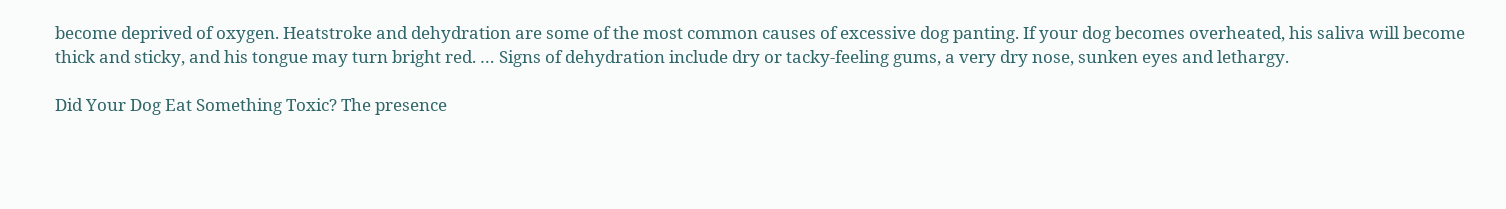become deprived of oxygen. Heatstroke and dehydration are some of the most common causes of excessive dog panting. If your dog becomes overheated, his saliva will become thick and sticky, and his tongue may turn bright red. … Signs of dehydration include dry or tacky-feeling gums, a very dry nose, sunken eyes and lethargy.

Did Your Dog Eat Something Toxic? The presence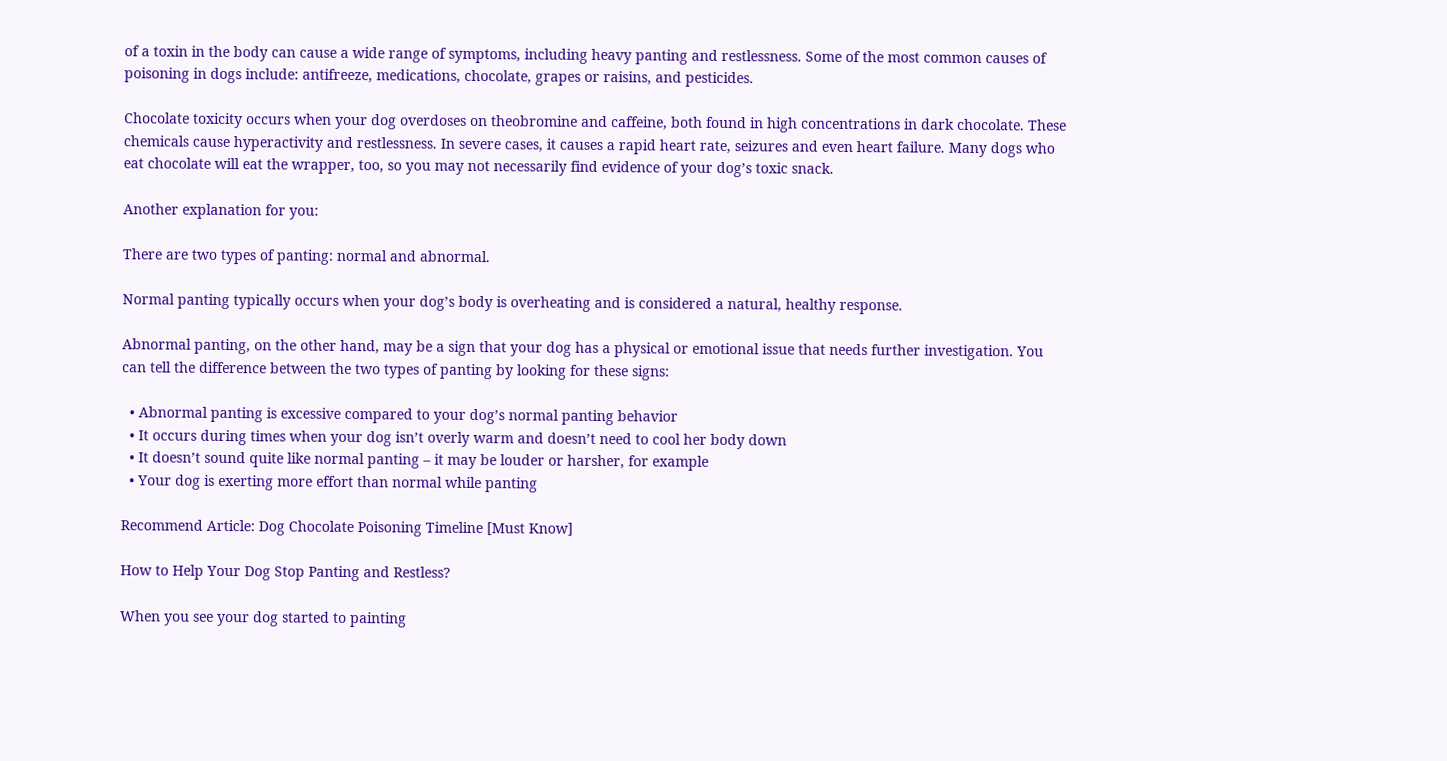of a toxin in the body can cause a wide range of symptoms, including heavy panting and restlessness. Some of the most common causes of poisoning in dogs include: antifreeze, medications, chocolate, grapes or raisins, and pesticides.

Chocolate toxicity occurs when your dog overdoses on theobromine and caffeine, both found in high concentrations in dark chocolate. These chemicals cause hyperactivity and restlessness. In severe cases, it causes a rapid heart rate, seizures and even heart failure. Many dogs who eat chocolate will eat the wrapper, too, so you may not necessarily find evidence of your dog’s toxic snack.

Another explanation for you:

There are two types of panting: normal and abnormal.

Normal panting typically occurs when your dog’s body is overheating and is considered a natural, healthy response.

Abnormal panting, on the other hand, may be a sign that your dog has a physical or emotional issue that needs further investigation. You can tell the difference between the two types of panting by looking for these signs:

  • Abnormal panting is excessive compared to your dog’s normal panting behavior
  • It occurs during times when your dog isn’t overly warm and doesn’t need to cool her body down
  • It doesn’t sound quite like normal panting – it may be louder or harsher, for example
  • Your dog is exerting more effort than normal while panting

Recommend Article: Dog Chocolate Poisoning Timeline [Must Know]

How to Help Your Dog Stop Panting and Restless?

When you see your dog started to painting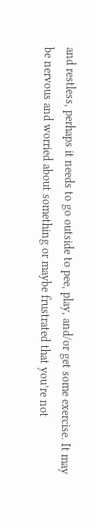and restless, perhaps it needs to go outside to pee, play, and/or get some exercise. It may be nervous and worried about something or maybe frustrated that you’re not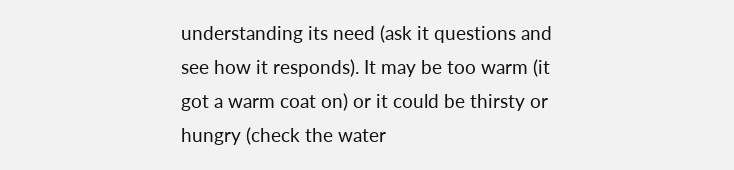understanding its need (ask it questions and see how it responds). It may be too warm (it got a warm coat on) or it could be thirsty or hungry (check the water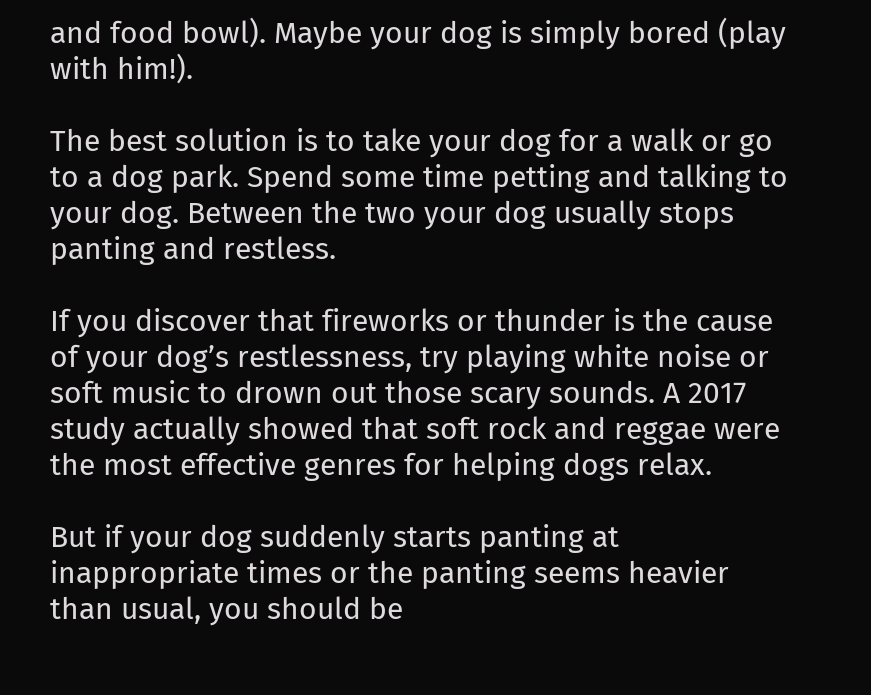and food bowl). Maybe your dog is simply bored (play with him!).

The best solution is to take your dog for a walk or go to a dog park. Spend some time petting and talking to your dog. Between the two your dog usually stops panting and restless.

If you discover that fireworks or thunder is the cause of your dog’s restlessness, try playing white noise or soft music to drown out those scary sounds. A 2017 study actually showed that soft rock and reggae were the most effective genres for helping dogs relax.

But if your dog suddenly starts panting at inappropriate times or the panting seems heavier than usual, you should be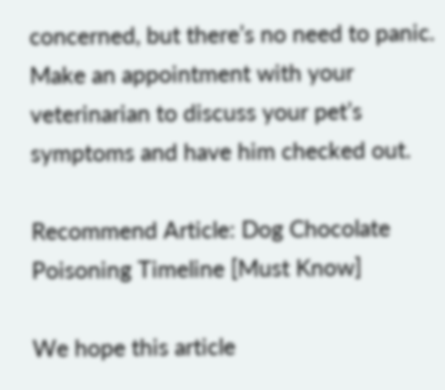concerned, but there’s no need to panic. Make an appointment with your veterinarian to discuss your pet’s symptoms and have him checked out.

Recommend Article: Dog Chocolate Poisoning Timeline [Must Know]

We hope this article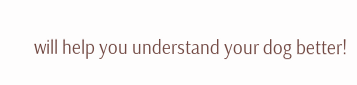will help you understand your dog better!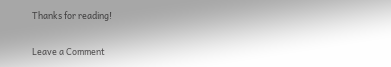Thanks for reading!

Leave a Comment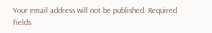Your email address will not be published. Required fields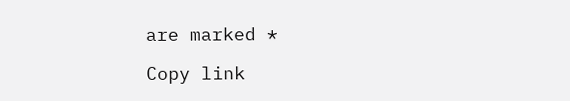are marked *

Copy link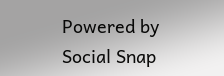Powered by Social Snap